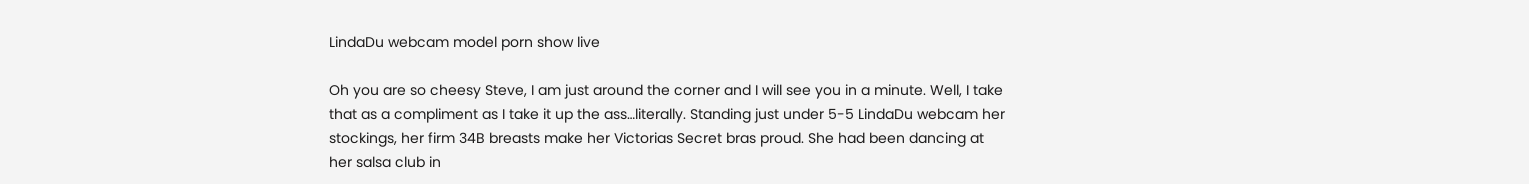LindaDu webcam model porn show live

Oh you are so cheesy Steve, I am just around the corner and I will see you in a minute. Well, I take that as a compliment as I take it up the ass…literally. Standing just under 5-5 LindaDu webcam her stockings, her firm 34B breasts make her Victorias Secret bras proud. She had been dancing at her salsa club in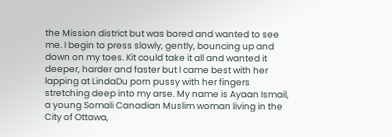the Mission district but was bored and wanted to see me. I begin to press slowly, gently, bouncing up and down on my toes. Kit could take it all and wanted it deeper, harder and faster but I came best with her lapping at LindaDu porn pussy with her fingers stretching deep into my arse. My name is Ayaan Ismail, a young Somali Canadian Muslim woman living in the City of Ottawa,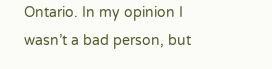Ontario. In my opinion I wasn’t a bad person, but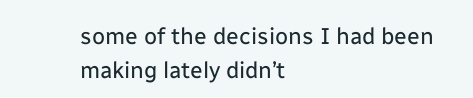some of the decisions I had been making lately didn’t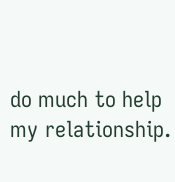do much to help my relationship.